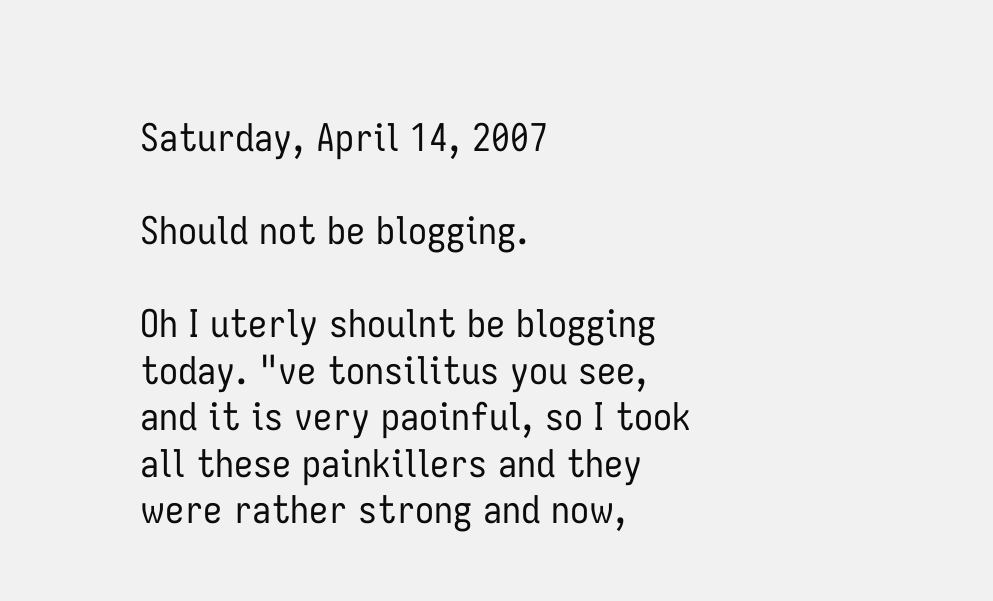Saturday, April 14, 2007

Should not be blogging.

Oh I uterly shoulnt be blogging today. "ve tonsilitus you see, and it is very paoinful, so I took all these painkillers and they were rather strong and now,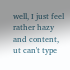well, I just feel rather hazy and content, ut can't type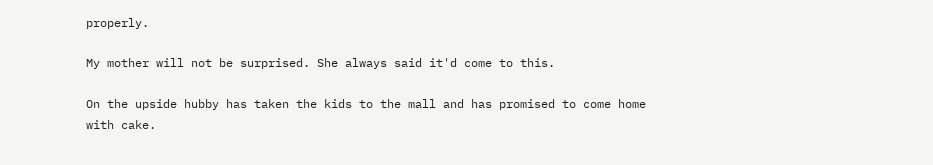properly.

My mother will not be surprised. She always said it'd come to this.

On the upside hubby has taken the kids to the mall and has promised to come home with cake.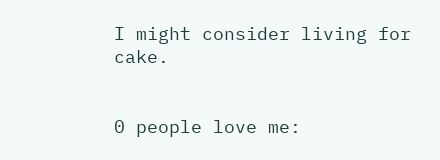I might consider living for cake.


0 people love me: